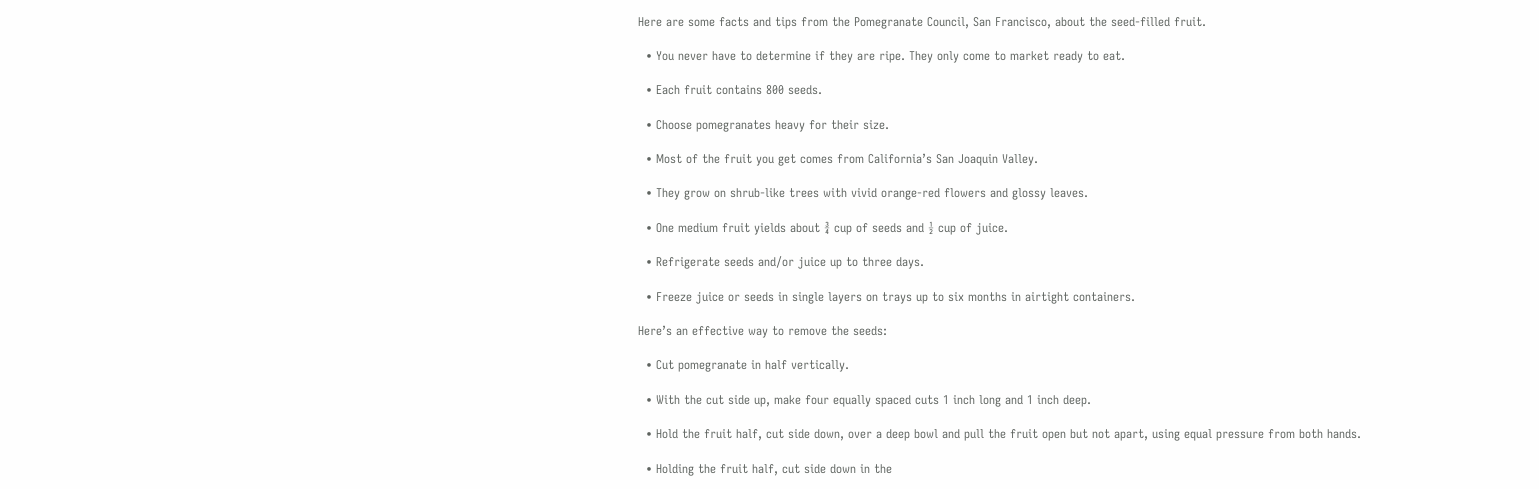Here are some facts and tips from the Pomegranate Council, San Francisco, about the seed-filled fruit.

  • You never have to determine if they are ripe. They only come to market ready to eat.

  • Each fruit contains 800 seeds.

  • Choose pomegranates heavy for their size.

  • Most of the fruit you get comes from California’s San Joaquin Valley.

  • They grow on shrub-like trees with vivid orange-red flowers and glossy leaves.

  • One medium fruit yields about ¾ cup of seeds and ½ cup of juice.

  • Refrigerate seeds and/or juice up to three days.

  • Freeze juice or seeds in single layers on trays up to six months in airtight containers.

Here’s an effective way to remove the seeds:

  • Cut pomegranate in half vertically.

  • With the cut side up, make four equally spaced cuts 1 inch long and 1 inch deep.

  • Hold the fruit half, cut side down, over a deep bowl and pull the fruit open but not apart, using equal pressure from both hands.

  • Holding the fruit half, cut side down in the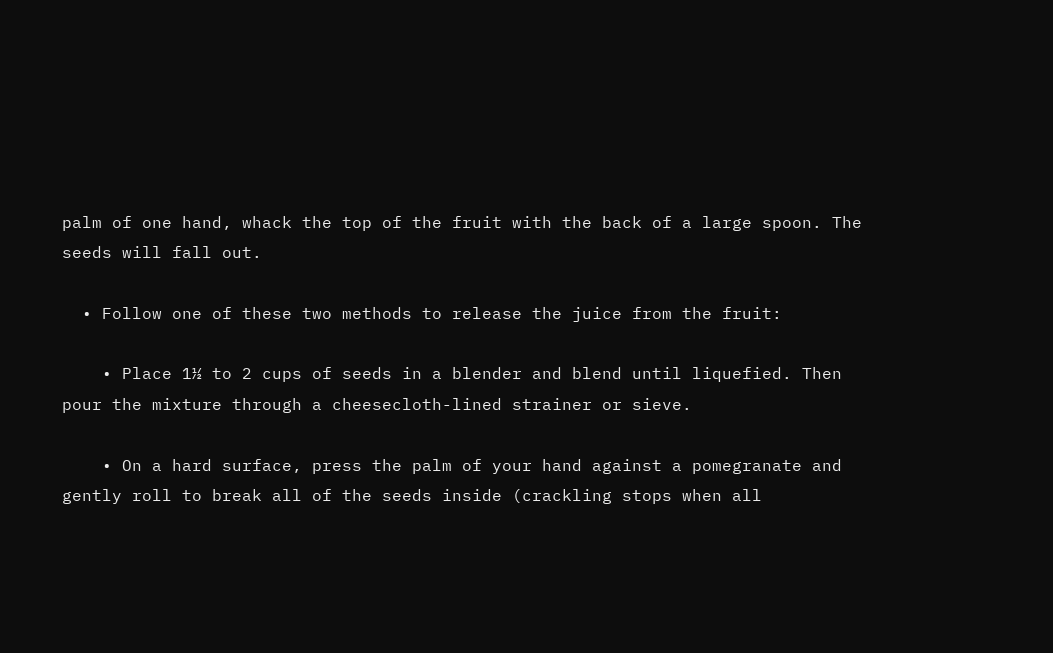palm of one hand, whack the top of the fruit with the back of a large spoon. The seeds will fall out.

  • Follow one of these two methods to release the juice from the fruit:

    • Place 1½ to 2 cups of seeds in a blender and blend until liquefied. Then pour the mixture through a cheesecloth-lined strainer or sieve.

    • On a hard surface, press the palm of your hand against a pomegranate and gently roll to break all of the seeds inside (crackling stops when all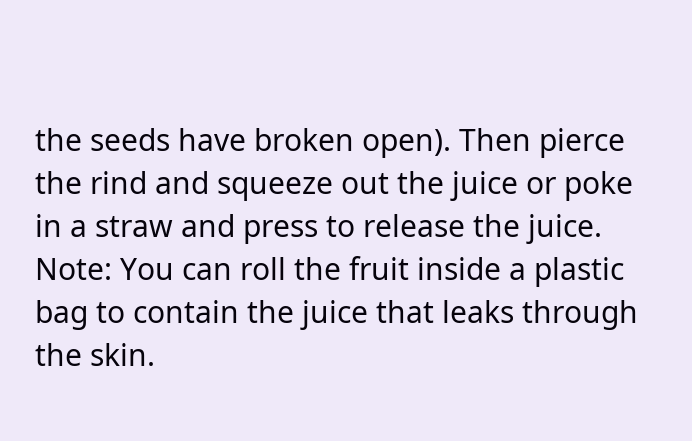the seeds have broken open). Then pierce the rind and squeeze out the juice or poke in a straw and press to release the juice. Note: You can roll the fruit inside a plastic bag to contain the juice that leaks through the skin.